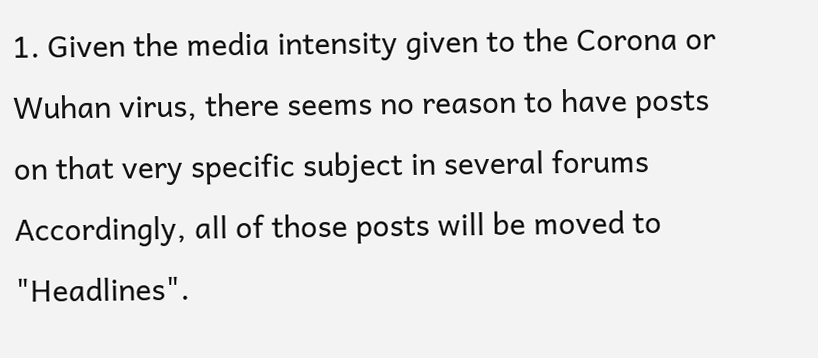1. Given the media intensity given to the Corona or Wuhan virus, there seems no reason to have posts on that very specific subject in several forums Accordingly, all of those posts will be moved to "Headlines".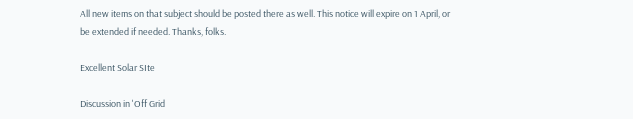All new items on that subject should be posted there as well. This notice will expire on 1 April, or be extended if needed. Thanks, folks.

Excellent Solar SIte

Discussion in 'Off Grid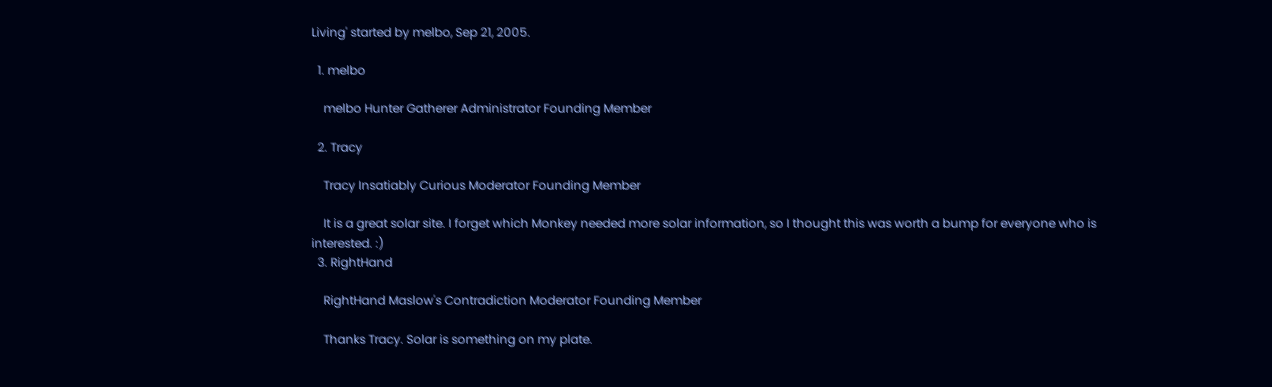Living' started by melbo, Sep 21, 2005.

  1. melbo

    melbo Hunter Gatherer Administrator Founding Member

  2. Tracy

    Tracy Insatiably Curious Moderator Founding Member

    It is a great solar site. I forget which Monkey needed more solar information, so I thought this was worth a bump for everyone who is interested. :)
  3. RightHand

    RightHand Maslow's Contradiction Moderator Founding Member

    Thanks Tracy. Solar is something on my plate.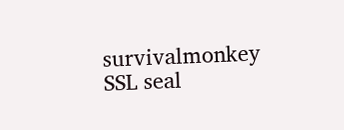survivalmonkey SSL seal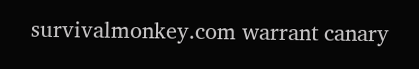survivalmonkey.com warrant canary